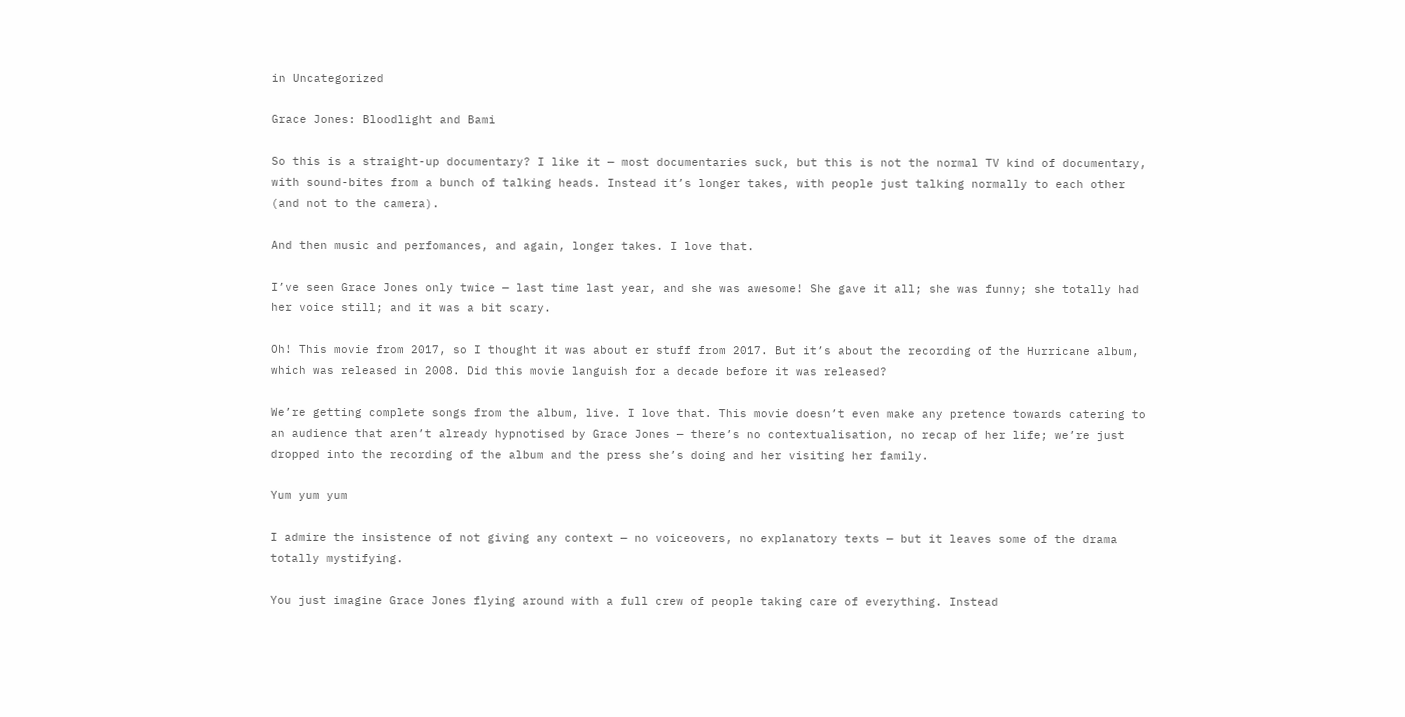in Uncategorized

Grace Jones: Bloodlight and Bami

So this is a straight-up documentary? I like it — most documentaries suck, but this is not the normal TV kind of documentary, with sound-bites from a bunch of talking heads. Instead it’s longer takes, with people just talking normally to each other (and not to the camera).

And then music and perfomances, and again, longer takes. I love that.

I’ve seen Grace Jones only twice — last time last year, and she was awesome! She gave it all; she was funny; she totally had her voice still; and it was a bit scary.

Oh! This movie from 2017, so I thought it was about er stuff from 2017. But it’s about the recording of the Hurricane album, which was released in 2008. Did this movie languish for a decade before it was released?

We’re getting complete songs from the album, live. I love that. This movie doesn’t even make any pretence towards catering to an audience that aren’t already hypnotised by Grace Jones — there’s no contextualisation, no recap of her life; we’re just dropped into the recording of the album and the press she’s doing and her visiting her family.

Yum yum yum

I admire the insistence of not giving any context — no voiceovers, no explanatory texts — but it leaves some of the drama totally mystifying.

You just imagine Grace Jones flying around with a full crew of people taking care of everything. Instead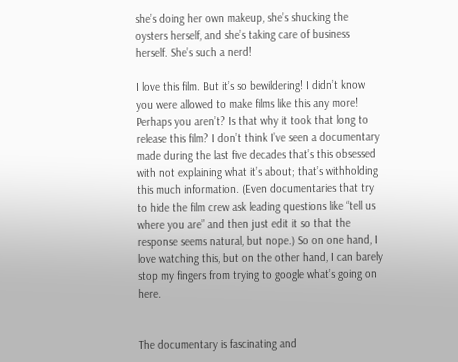she’s doing her own makeup, she’s shucking the oysters herself, and she’s taking care of business herself. She’s such a nerd!

I love this film. But it’s so bewildering! I didn’t know you were allowed to make films like this any more! Perhaps you aren’t? Is that why it took that long to release this film? I don’t think I’ve seen a documentary made during the last five decades that’s this obsessed with not explaining what it’s about; that’s withholding this much information. (Even documentaries that try to hide the film crew ask leading questions like “tell us where you are” and then just edit it so that the response seems natural, but nope.) So on one hand, I love watching this, but on the other hand, I can barely stop my fingers from trying to google what’s going on here.


The documentary is fascinating and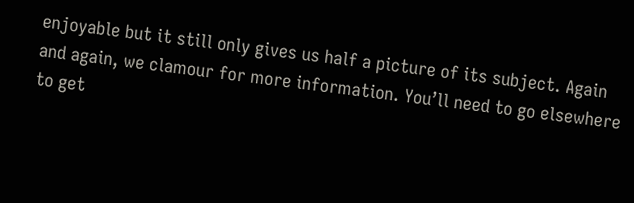enjoyable but it still only gives us half a picture of its subject. Again and again, we clamour for more information. You’ll need to go elsewhere to get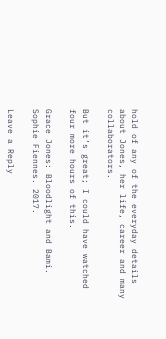hold of any of the everyday details about Jones, her life, career and many collaborators.

But it’s great; I could have watched four more hours of this.

Grace Jones: Bloodlight and Bami. Sophie Fiennes. 2017.

Leave a Reply